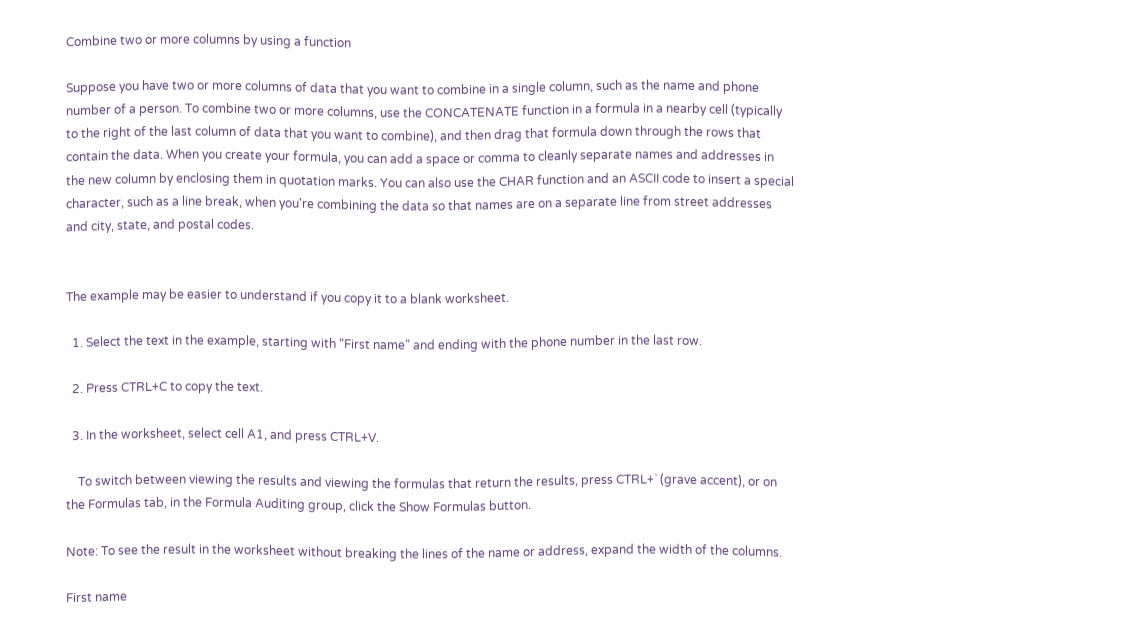Combine two or more columns by using a function

Suppose you have two or more columns of data that you want to combine in a single column, such as the name and phone number of a person. To combine two or more columns, use the CONCATENATE function in a formula in a nearby cell (typically to the right of the last column of data that you want to combine), and then drag that formula down through the rows that contain the data. When you create your formula, you can add a space or comma to cleanly separate names and addresses in the new column by enclosing them in quotation marks. You can also use the CHAR function and an ASCII code to insert a special character, such as a line break, when you're combining the data so that names are on a separate line from street addresses and city, state, and postal codes.


The example may be easier to understand if you copy it to a blank worksheet.

  1. Select the text in the example, starting with “First name” and ending with the phone number in the last row.

  2. Press CTRL+C to copy the text.

  3. In the worksheet, select cell A1, and press CTRL+V.

    To switch between viewing the results and viewing the formulas that return the results, press CTRL+` (grave accent), or on the Formulas tab, in the Formula Auditing group, click the Show Formulas button.

Note: To see the result in the worksheet without breaking the lines of the name or address, expand the width of the columns.

First name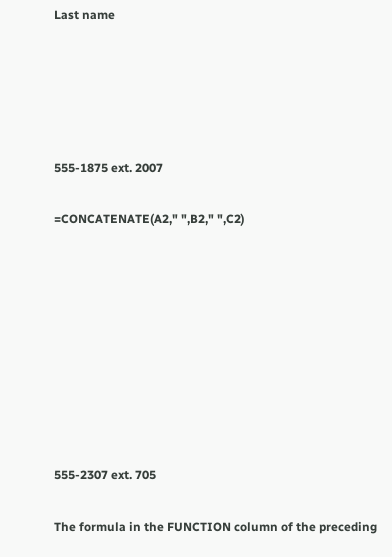Last name





555-1875 ext. 2007

=CONCATENATE(A2," ",B2," ",C2)









555-2307 ext. 705

The formula in the FUNCTION column of the preceding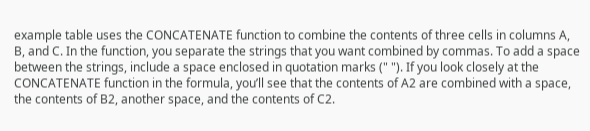example table uses the CONCATENATE function to combine the contents of three cells in columns A, B, and C. In the function, you separate the strings that you want combined by commas. To add a space between the strings, include a space enclosed in quotation marks (" "). If you look closely at the CONCATENATE function in the formula, you’ll see that the contents of A2 are combined with a space, the contents of B2, another space, and the contents of C2.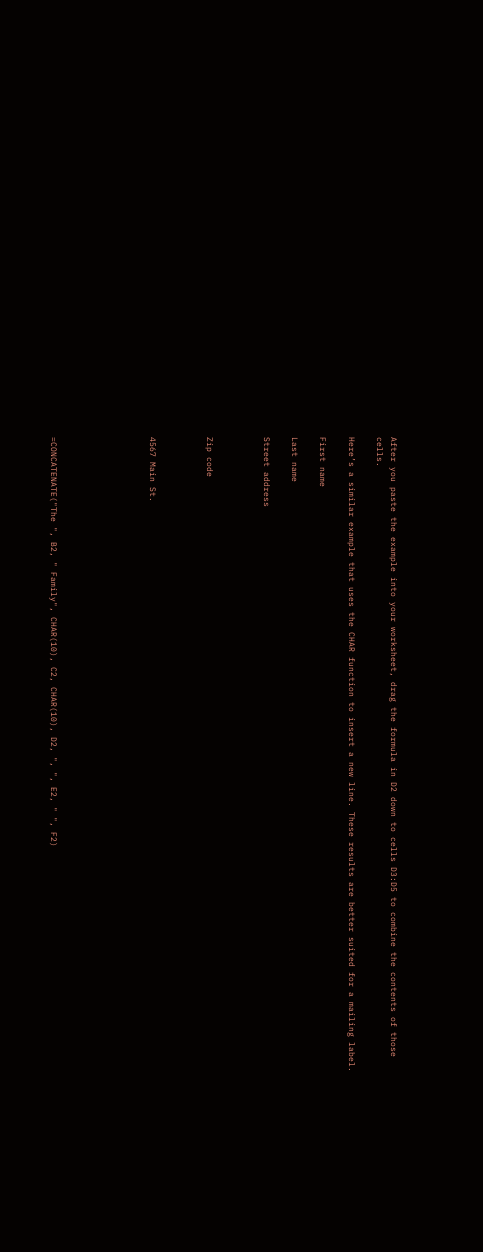After you paste the example into your worksheet, drag the formula in D2 down to cells D3:D5 to combine the contents of those cells.

Here’s a similar example that uses the CHAR function to insert a new line. These results are better suited for a mailing label.

First name

Last name

Street address



Zip code



4567 Main St.






=CONCATENATE("The ", B2, " Family", CHAR(10), C2, CHAR(10), D2, ", ", E2, " ", F2)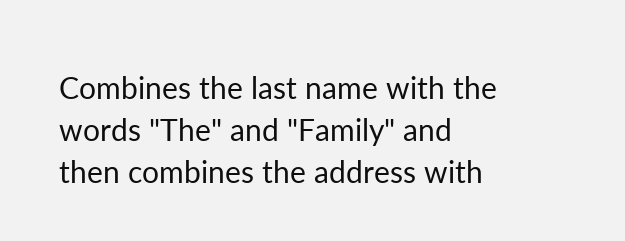Combines the last name with the words "The" and "Family" and then combines the address with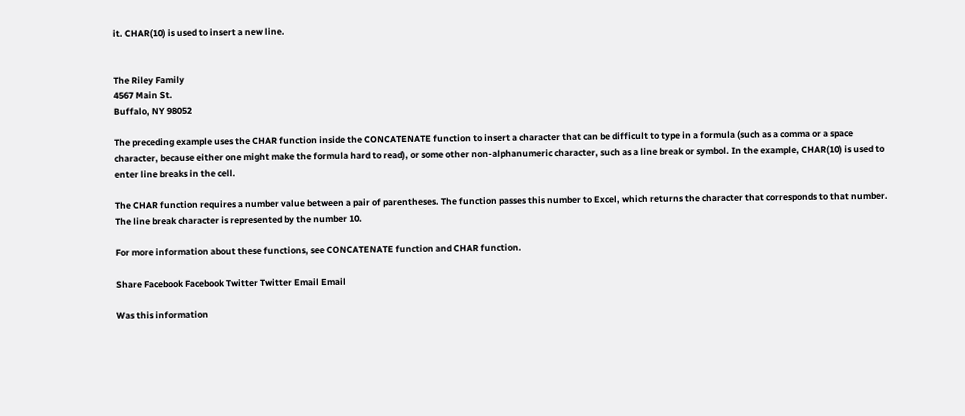it. CHAR(10) is used to insert a new line.


The Riley Family
4567 Main St.
Buffalo, NY 98052

The preceding example uses the CHAR function inside the CONCATENATE function to insert a character that can be difficult to type in a formula (such as a comma or a space character, because either one might make the formula hard to read), or some other non-alphanumeric character, such as a line break or symbol. In the example, CHAR(10) is used to enter line breaks in the cell.

The CHAR function requires a number value between a pair of parentheses. The function passes this number to Excel, which returns the character that corresponds to that number. The line break character is represented by the number 10.

For more information about these functions, see CONCATENATE function and CHAR function.

Share Facebook Facebook Twitter Twitter Email Email

Was this information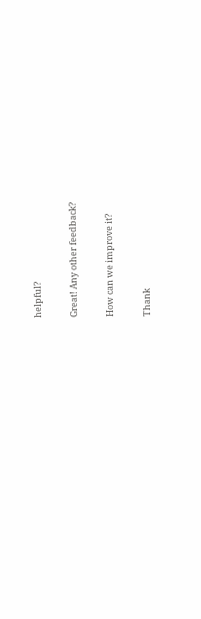helpful?

Great! Any other feedback?

How can we improve it?

Thank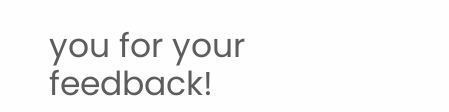you for your feedback!